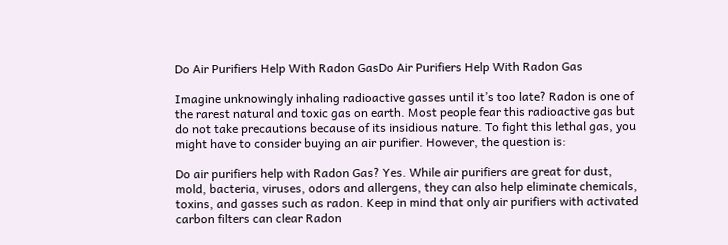Do Air Purifiers Help With Radon GasDo Air Purifiers Help With Radon Gas

Imagine unknowingly inhaling radioactive gasses until it’s too late? Radon is one of the rarest natural and toxic gas on earth. Most people fear this radioactive gas but do not take precautions because of its insidious nature. To fight this lethal gas, you might have to consider buying an air purifier. However, the question is:

Do air purifiers help with Radon Gas? Yes. While air purifiers are great for dust, mold, bacteria, viruses, odors and allergens, they can also help eliminate chemicals, toxins, and gasses such as radon. Keep in mind that only air purifiers with activated carbon filters can clear Radon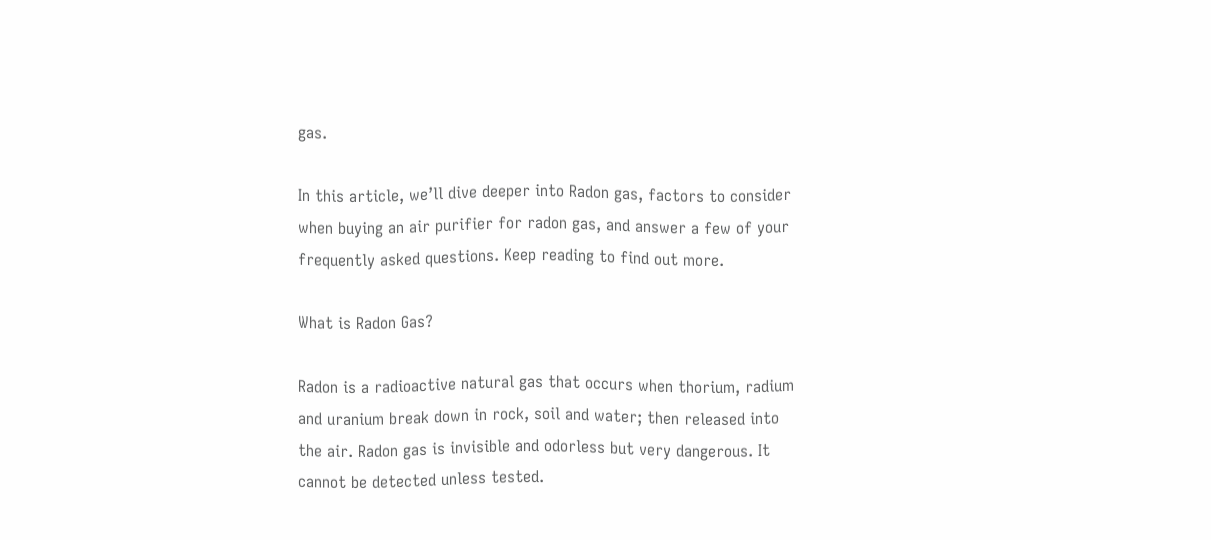gas.

In this article, we’ll dive deeper into Radon gas, factors to consider when buying an air purifier for radon gas, and answer a few of your frequently asked questions. Keep reading to find out more.

What is Radon Gas?

Radon is a radioactive natural gas that occurs when thorium, radium and uranium break down in rock, soil and water; then released into the air. Radon gas is invisible and odorless but very dangerous. It cannot be detected unless tested.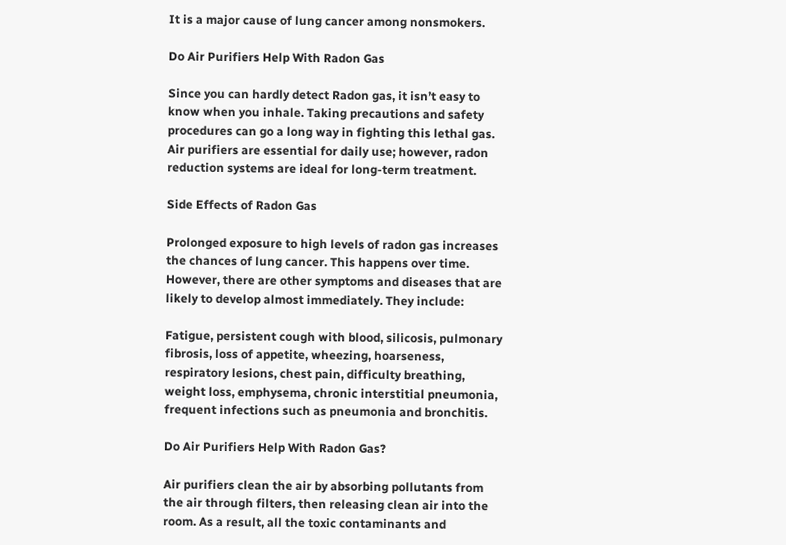It is a major cause of lung cancer among nonsmokers.

Do Air Purifiers Help With Radon Gas

Since you can hardly detect Radon gas, it isn’t easy to know when you inhale. Taking precautions and safety procedures can go a long way in fighting this lethal gas. Air purifiers are essential for daily use; however, radon reduction systems are ideal for long-term treatment.

Side Effects of Radon Gas

Prolonged exposure to high levels of radon gas increases the chances of lung cancer. This happens over time. However, there are other symptoms and diseases that are likely to develop almost immediately. They include:

Fatigue, persistent cough with blood, silicosis, pulmonary fibrosis, loss of appetite, wheezing, hoarseness, respiratory lesions, chest pain, difficulty breathing, weight loss, emphysema, chronic interstitial pneumonia, frequent infections such as pneumonia and bronchitis.

Do Air Purifiers Help With Radon Gas?

Air purifiers clean the air by absorbing pollutants from the air through filters, then releasing clean air into the room. As a result, all the toxic contaminants and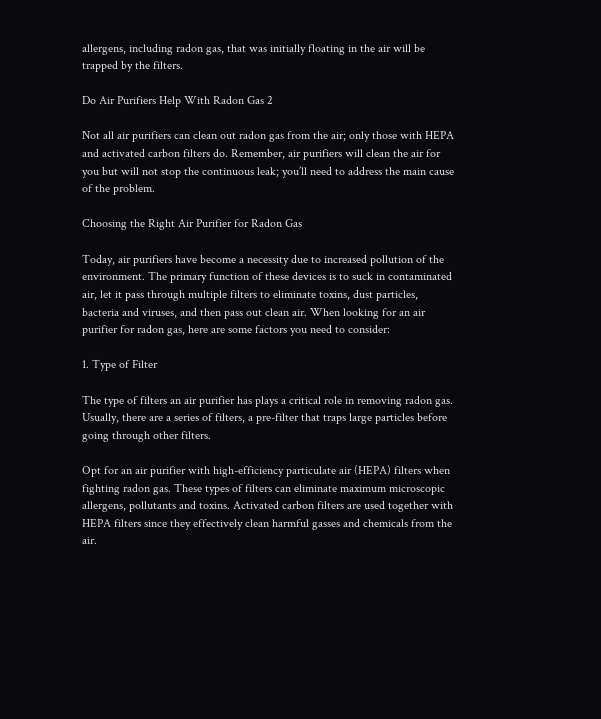allergens, including radon gas, that was initially floating in the air will be trapped by the filters.

Do Air Purifiers Help With Radon Gas 2

Not all air purifiers can clean out radon gas from the air; only those with HEPA and activated carbon filters do. Remember, air purifiers will clean the air for you but will not stop the continuous leak; you’ll need to address the main cause of the problem.

Choosing the Right Air Purifier for Radon Gas

Today, air purifiers have become a necessity due to increased pollution of the environment. The primary function of these devices is to suck in contaminated air, let it pass through multiple filters to eliminate toxins, dust particles, bacteria and viruses, and then pass out clean air. When looking for an air purifier for radon gas, here are some factors you need to consider:

1. Type of Filter

The type of filters an air purifier has plays a critical role in removing radon gas. Usually, there are a series of filters, a pre-filter that traps large particles before going through other filters.

Opt for an air purifier with high-efficiency particulate air (HEPA) filters when fighting radon gas. These types of filters can eliminate maximum microscopic allergens, pollutants and toxins. Activated carbon filters are used together with HEPA filters since they effectively clean harmful gasses and chemicals from the air.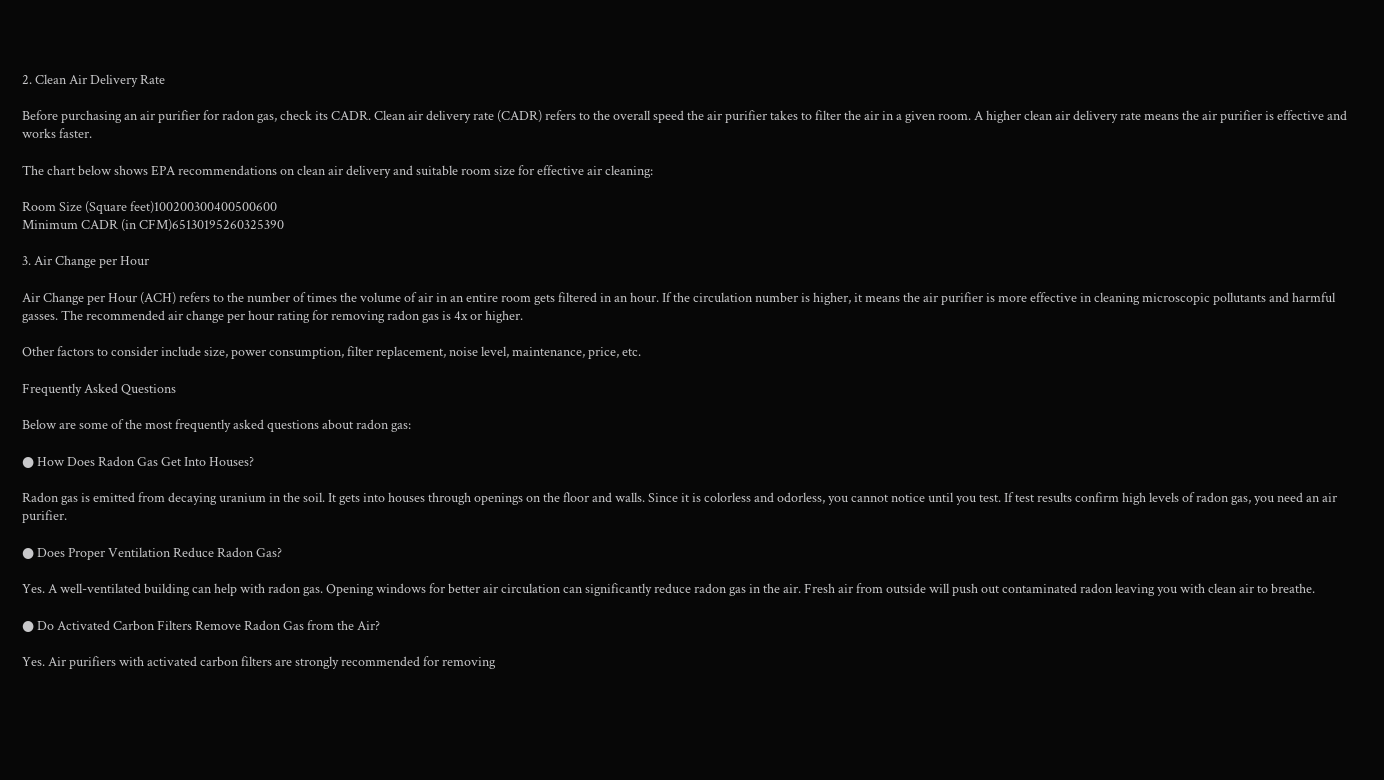2. Clean Air Delivery Rate

Before purchasing an air purifier for radon gas, check its CADR. Clean air delivery rate (CADR) refers to the overall speed the air purifier takes to filter the air in a given room. A higher clean air delivery rate means the air purifier is effective and works faster.

The chart below shows EPA recommendations on clean air delivery and suitable room size for effective air cleaning:

Room Size (Square feet)100200300400500600
Minimum CADR (in CFM)65130195260325390

3. Air Change per Hour

Air Change per Hour (ACH) refers to the number of times the volume of air in an entire room gets filtered in an hour. If the circulation number is higher, it means the air purifier is more effective in cleaning microscopic pollutants and harmful gasses. The recommended air change per hour rating for removing radon gas is 4x or higher.

Other factors to consider include size, power consumption, filter replacement, noise level, maintenance, price, etc.

Frequently Asked Questions

Below are some of the most frequently asked questions about radon gas:

● How Does Radon Gas Get Into Houses?

Radon gas is emitted from decaying uranium in the soil. It gets into houses through openings on the floor and walls. Since it is colorless and odorless, you cannot notice until you test. If test results confirm high levels of radon gas, you need an air purifier.

● Does Proper Ventilation Reduce Radon Gas?

Yes. A well-ventilated building can help with radon gas. Opening windows for better air circulation can significantly reduce radon gas in the air. Fresh air from outside will push out contaminated radon leaving you with clean air to breathe.

● Do Activated Carbon Filters Remove Radon Gas from the Air?

Yes. Air purifiers with activated carbon filters are strongly recommended for removing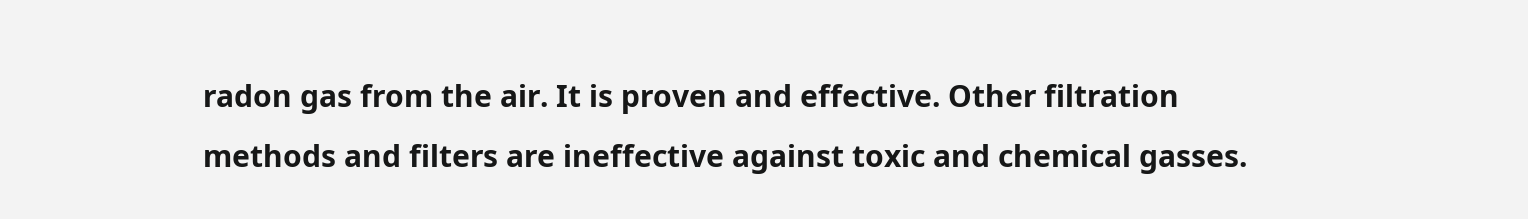radon gas from the air. It is proven and effective. Other filtration methods and filters are ineffective against toxic and chemical gasses.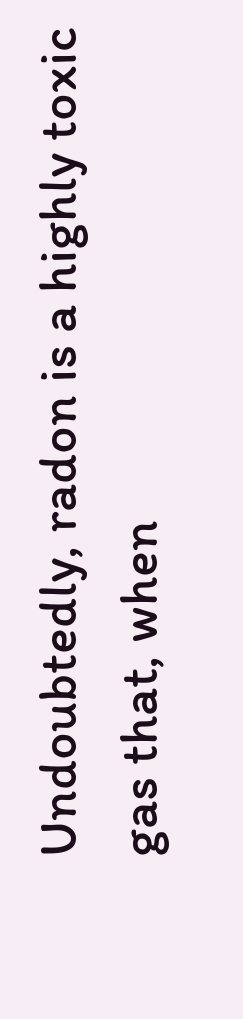Undoubtedly, radon is a highly toxic gas that, when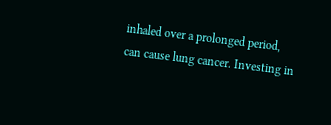inhaled over a prolonged period, can cause lung cancer. Investing in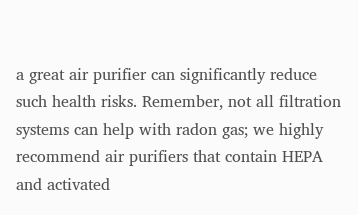a great air purifier can significantly reduce such health risks. Remember, not all filtration systems can help with radon gas; we highly recommend air purifiers that contain HEPA and activated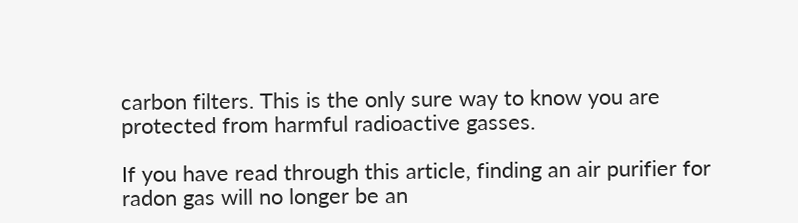carbon filters. This is the only sure way to know you are protected from harmful radioactive gasses.

If you have read through this article, finding an air purifier for radon gas will no longer be an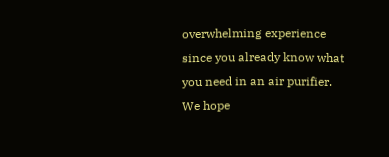overwhelming experience since you already know what you need in an air purifier. We hope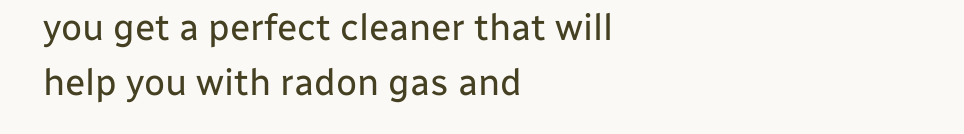you get a perfect cleaner that will help you with radon gas and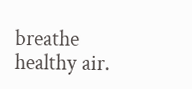breathe healthy air.